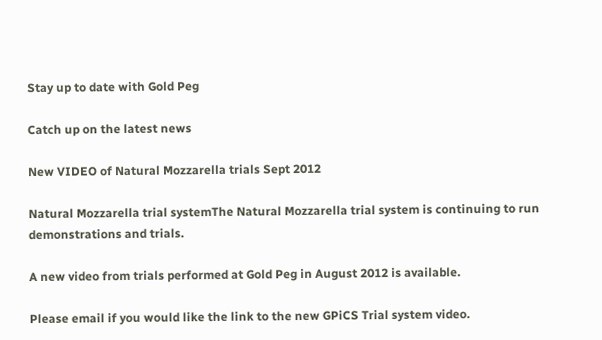Stay up to date with Gold Peg

Catch up on the latest news

New VIDEO of Natural Mozzarella trials Sept 2012

Natural Mozzarella trial systemThe Natural Mozzarella trial system is continuing to run demonstrations and trials.

A new video from trials performed at Gold Peg in August 2012 is available.

Please email if you would like the link to the new GPiCS Trial system video.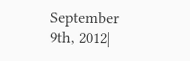September 9th, 2012|